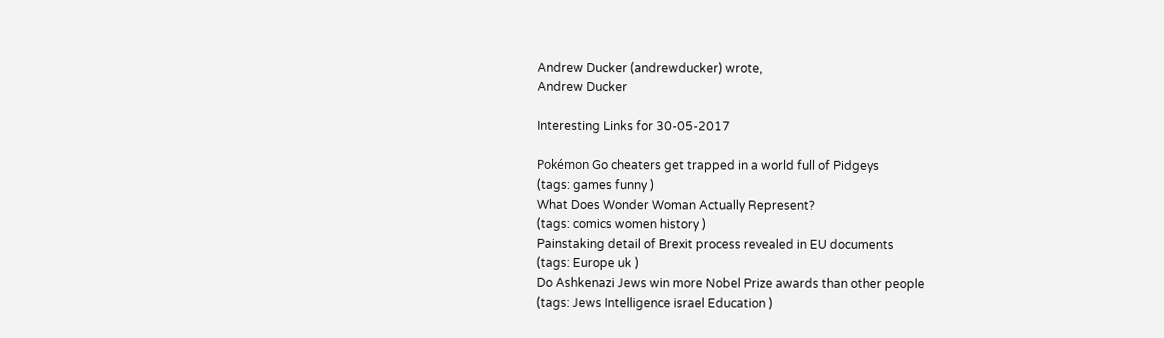Andrew Ducker (andrewducker) wrote,
Andrew Ducker

Interesting Links for 30-05-2017

Pokémon Go cheaters get trapped in a world full of Pidgeys
(tags: games funny )
What Does Wonder Woman Actually Represent?
(tags: comics women history )
Painstaking detail of Brexit process revealed in EU documents
(tags: Europe uk )
Do Ashkenazi Jews win more Nobel Prize awards than other people
(tags: Jews Intelligence israel Education )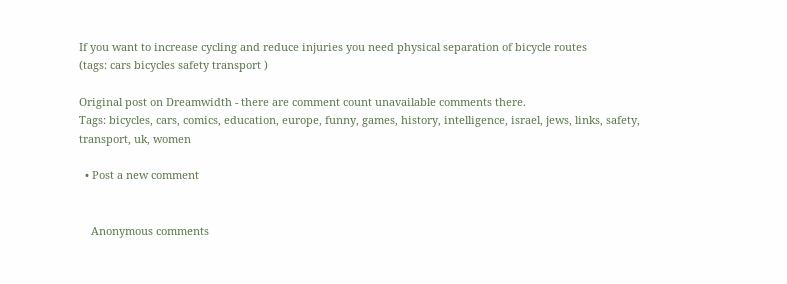If you want to increase cycling and reduce injuries you need physical separation of bicycle routes
(tags: cars bicycles safety transport )

Original post on Dreamwidth - there are comment count unavailable comments there.
Tags: bicycles, cars, comics, education, europe, funny, games, history, intelligence, israel, jews, links, safety, transport, uk, women

  • Post a new comment


    Anonymous comments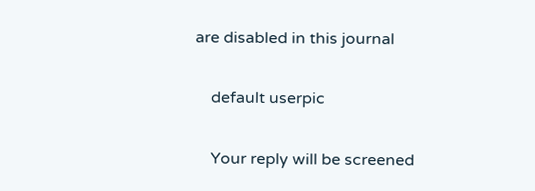are disabled in this journal

    default userpic

    Your reply will be screened